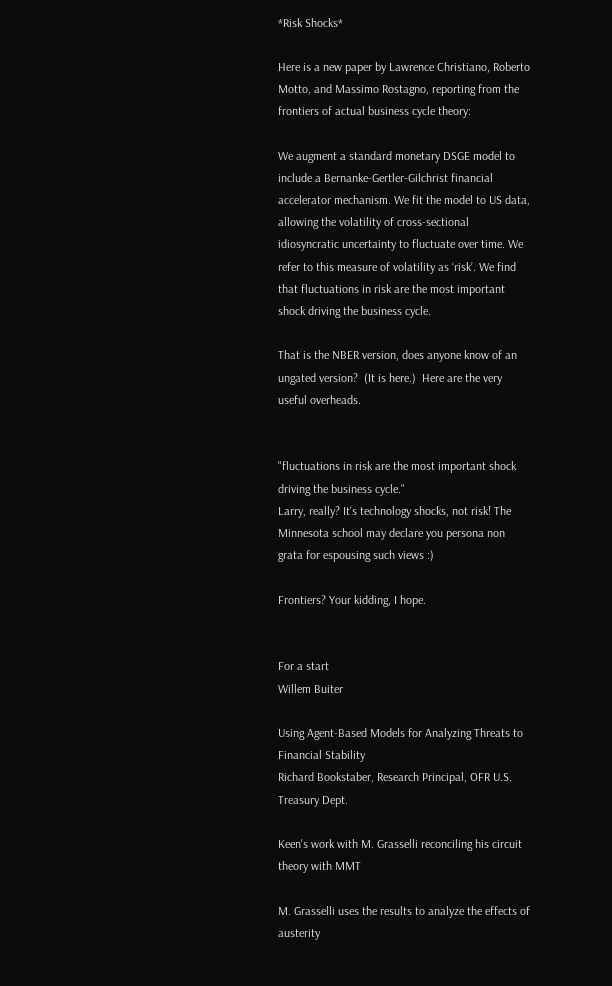*Risk Shocks*

Here is a new paper by Lawrence Christiano, Roberto Motto, and Massimo Rostagno, reporting from the frontiers of actual business cycle theory:

We augment a standard monetary DSGE model to include a Bernanke-Gertler-Gilchrist financial accelerator mechanism. We fit the model to US data, allowing the volatility of cross-sectional idiosyncratic uncertainty to fluctuate over time. We refer to this measure of volatility as ‘risk’. We find that fluctuations in risk are the most important shock driving the business cycle.

That is the NBER version, does anyone know of an ungated version?  (It is here.)  Here are the very useful overheads.


"fluctuations in risk are the most important shock driving the business cycle."
Larry, really? It's technology shocks, not risk! The Minnesota school may declare you persona non grata for espousing such views :)

Frontiers? Your kidding, I hope.


For a start
Willem Buiter

Using Agent-Based Models for Analyzing Threats to Financial Stability
Richard Bookstaber, Research Principal, OFR U.S. Treasury Dept.

Keen's work with M. Grasselli reconciling his circuit theory with MMT

M. Grasselli uses the results to analyze the effects of austerity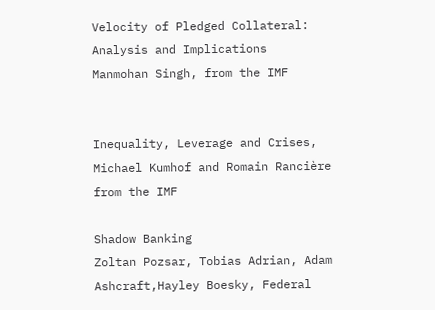Velocity of Pledged Collateral: Analysis and Implications
Manmohan Singh, from the IMF


Inequality, Leverage and Crises,
Michael Kumhof and Romain Rancière from the IMF

Shadow Banking
Zoltan Pozsar, Tobias Adrian, Adam Ashcraft,Hayley Boesky, Federal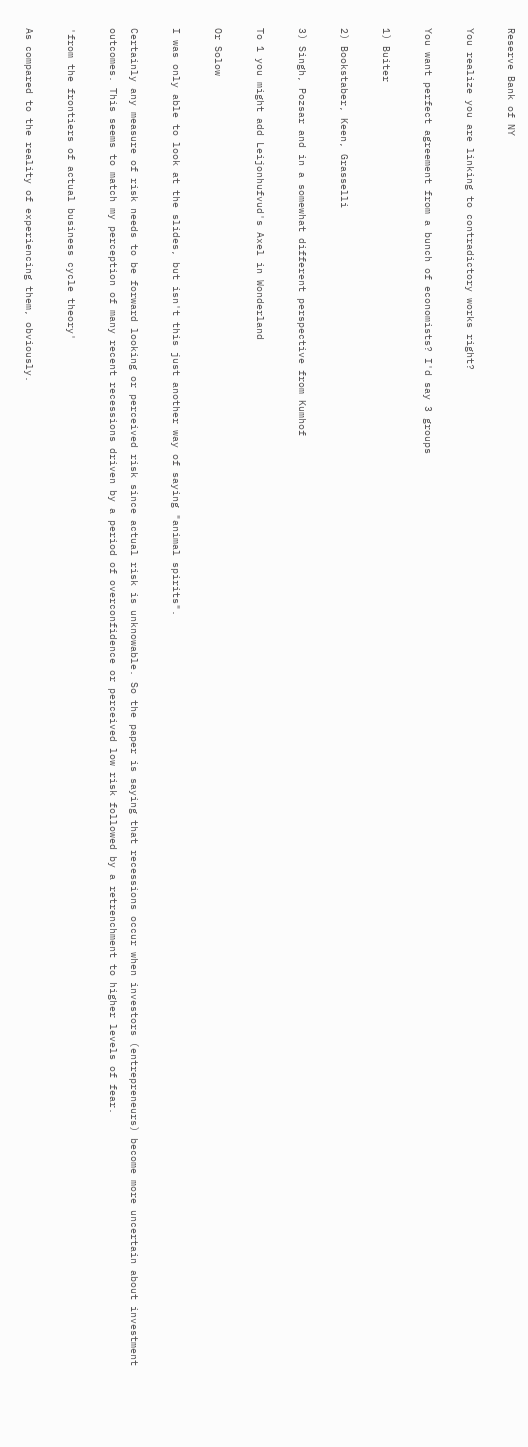Reserve Bank of NY

You realize you are linking to contradictory works right?

You want perfect agreement from a bunch of economists? I'd say 3 groups

1) Buiter

2) Bookstaber, Keen, Grasselli

3) Singh, Pozsar and in a somewhat different perspective from Kumhof

To 1 you might add Leijonhufvud's Axel in Wonderland

Or Solow

I was only able to look at the slides, but isn't this just another way of saying "animal spirits".

Certainly any measure of risk needs to be forward looking or perceived risk since actual risk is unknowable. So the paper is saying that recessions occur when investors (entrepreneurs) become more uncertain about investment outcomes. This seems to match my perception of many recent recessions driven by a period of overconfidence or perceived low risk followed by a retrenchment to higher levels of fear.

'from the frontiers of actual business cycle theory'

As compared to the reality of experiencing them, obviously.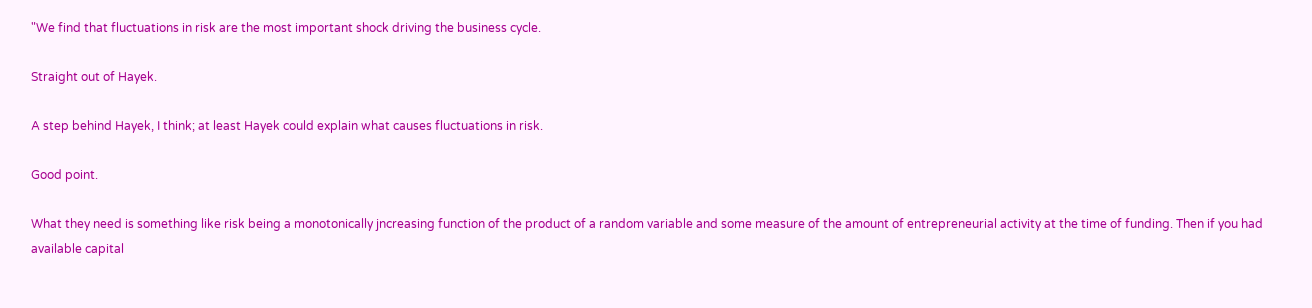"We find that fluctuations in risk are the most important shock driving the business cycle.

Straight out of Hayek.

A step behind Hayek, I think; at least Hayek could explain what causes fluctuations in risk.

Good point.

What they need is something like risk being a monotonically jncreasing function of the product of a random variable and some measure of the amount of entrepreneurial activity at the time of funding. Then if you had available capital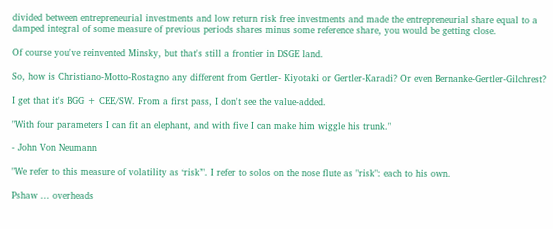divided between entrepreneurial investments and low return risk free investments and made the entrepreneurial share equal to a damped integral of some measure of previous periods shares minus some reference share, you would be getting close.

Of course you've reinvented Minsky, but that's still a frontier in DSGE land.

So, how is Christiano-Motto-Rostagno any different from Gertler- Kiyotaki or Gertler-Karadi? Or even Bernanke-Gertler-Gilchrest?

I get that it's BGG + CEE/SW. From a first pass, I don't see the value-added.

"With four parameters I can fit an elephant, and with five I can make him wiggle his trunk."

- John Von Neumann

"We refer to this measure of volatility as ‘risk’". I refer to solos on the nose flute as "risk": each to his own.

Pshaw ... overheads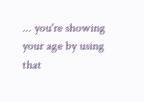... you're showing your age by using that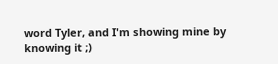word Tyler, and I'm showing mine by knowing it ;)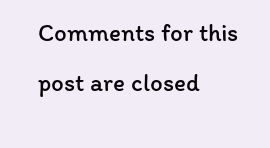Comments for this post are closed